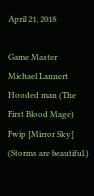April 21, 2018

Game Master
Michael Lannert
Hooded man (The First Blood Mage)
Fwip [Mirror Sky] (Storms are beautiful.)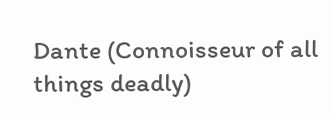Dante (Connoisseur of all things deadly)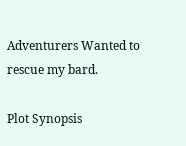Adventurers Wanted to rescue my bard.

Plot Synopsis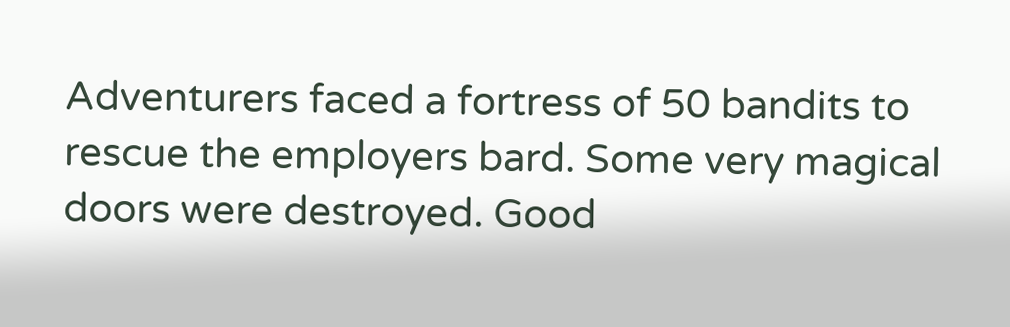Adventurers faced a fortress of 50 bandits to rescue the employers bard. Some very magical doors were destroyed. Good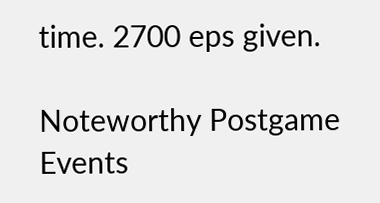time. 2700 eps given.

Noteworthy Postgame Events